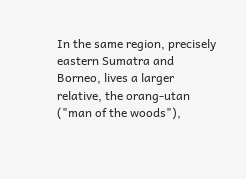In the same region, precisely eastern Sumatra and Borneo, lives a larger relative, the orang-utan ("man of the woods"),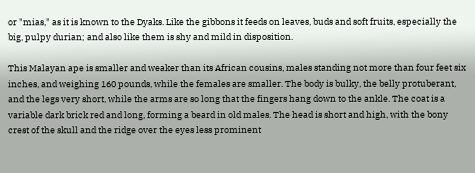or "mias," as it is known to the Dyaks. Like the gibbons it feeds on leaves, buds and soft fruits, especially the big, pulpy durian; and also like them is shy and mild in disposition.

This Malayan ape is smaller and weaker than its African cousins, males standing not more than four feet six inches, and weighing 160 pounds, while the females are smaller. The body is bulky, the belly protuberant, and the legs very short, while the arms are so long that the fingers hang down to the ankle. The coat is a variable dark brick red and long, forming a beard in old males. The head is short and high, with the bony crest of the skull and the ridge over the eyes less prominent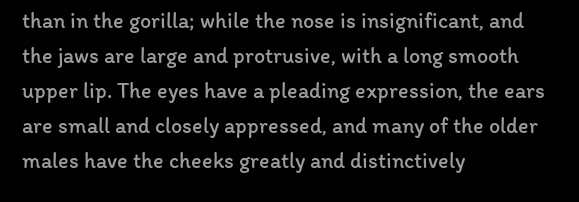than in the gorilla; while the nose is insignificant, and the jaws are large and protrusive, with a long smooth upper lip. The eyes have a pleading expression, the ears are small and closely appressed, and many of the older males have the cheeks greatly and distinctively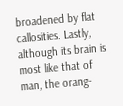broadened by flat callosities. Lastly, although its brain is most like that of man, the orang-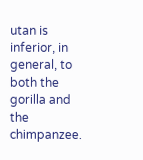utan is inferior, in general, to both the gorilla and the chimpanzee.